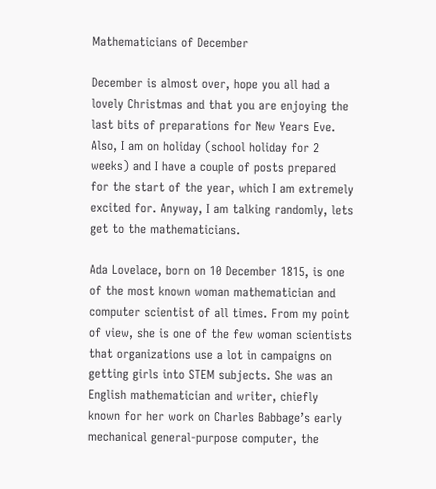Mathematicians of December

December is almost over, hope you all had a lovely Christmas and that you are enjoying the last bits of preparations for New Years Eve. Also, I am on holiday (school holiday for 2 weeks) and I have a couple of posts prepared for the start of the year, which I am extremely excited for. Anyway, I am talking randomly, lets get to the mathematicians.

Ada Lovelace, born on 10 December 1815, is one of the most known woman mathematician and computer scientist of all times. From my point of view, she is one of the few woman scientists that organizations use a lot in campaigns on getting girls into STEM subjects. She was an English mathematician and writer, chiefly known for her work on Charles Babbage’s early mechanical general-purpose computer, the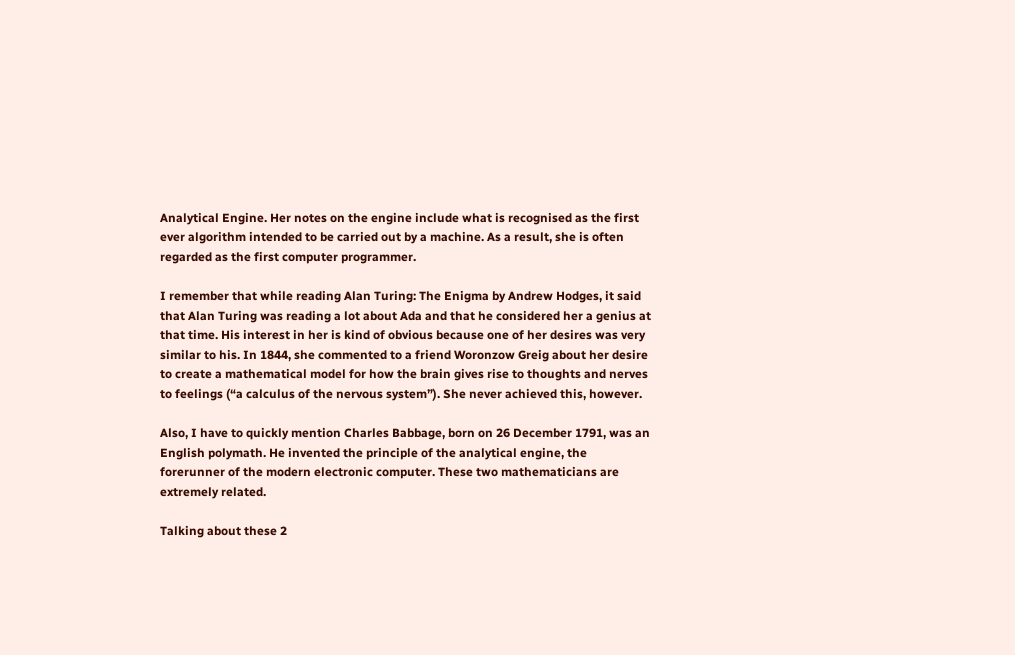Analytical Engine. Her notes on the engine include what is recognised as the first ever algorithm intended to be carried out by a machine. As a result, she is often regarded as the first computer programmer.

I remember that while reading Alan Turing: The Enigma by Andrew Hodges, it said that Alan Turing was reading a lot about Ada and that he considered her a genius at that time. His interest in her is kind of obvious because one of her desires was very similar to his. In 1844, she commented to a friend Woronzow Greig about her desire to create a mathematical model for how the brain gives rise to thoughts and nerves to feelings (“a calculus of the nervous system”). She never achieved this, however.

Also, I have to quickly mention Charles Babbage, born on 26 December 1791, was an English polymath. He invented the principle of the analytical engine, the forerunner of the modern electronic computer. These two mathematicians are extremely related.

Talking about these 2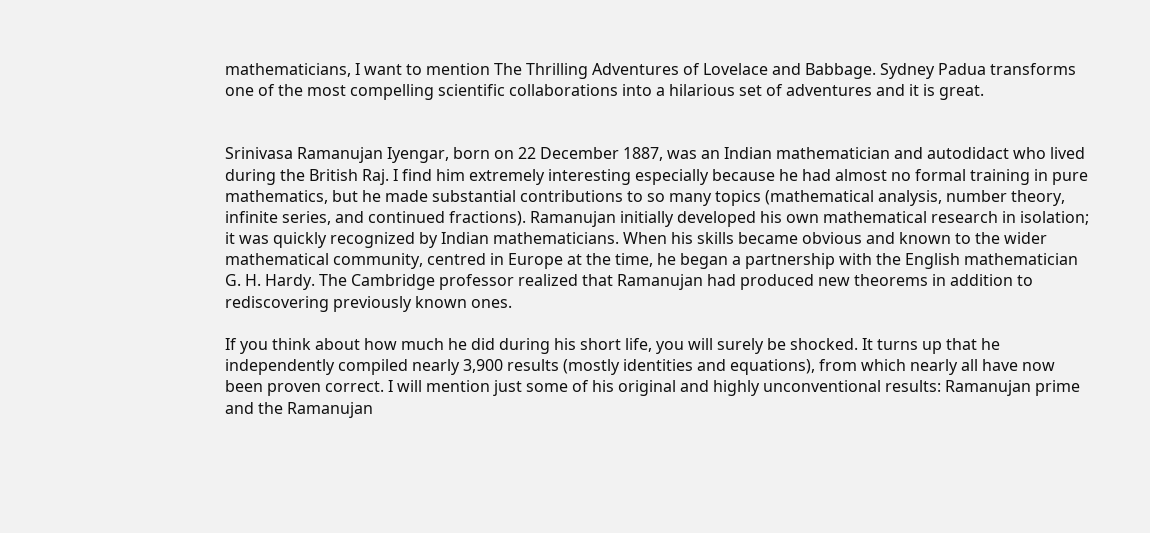mathematicians, I want to mention The Thrilling Adventures of Lovelace and Babbage. Sydney Padua transforms one of the most compelling scientific collaborations into a hilarious set of adventures and it is great.


Srinivasa Ramanujan Iyengar, born on 22 December 1887, was an Indian mathematician and autodidact who lived during the British Raj. I find him extremely interesting especially because he had almost no formal training in pure mathematics, but he made substantial contributions to so many topics (mathematical analysis, number theory, infinite series, and continued fractions). Ramanujan initially developed his own mathematical research in isolation; it was quickly recognized by Indian mathematicians. When his skills became obvious and known to the wider mathematical community, centred in Europe at the time, he began a partnership with the English mathematician G. H. Hardy. The Cambridge professor realized that Ramanujan had produced new theorems in addition to rediscovering previously known ones.

If you think about how much he did during his short life, you will surely be shocked. It turns up that he independently compiled nearly 3,900 results (mostly identities and equations), from which nearly all have now been proven correct. I will mention just some of his original and highly unconventional results: Ramanujan prime and the Ramanujan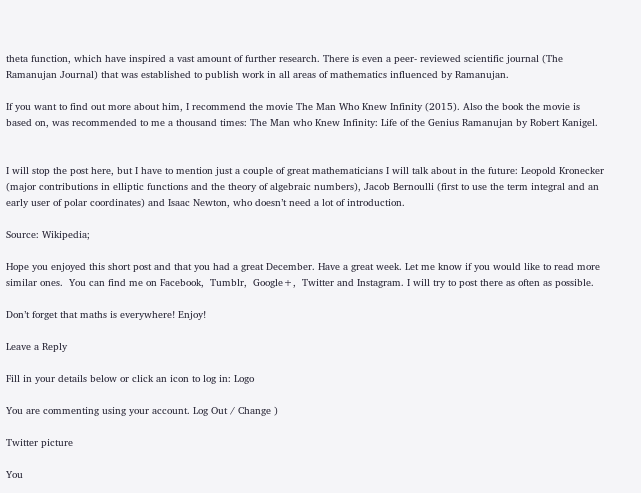theta function, which have inspired a vast amount of further research. There is even a peer- reviewed scientific journal (The Ramanujan Journal) that was established to publish work in all areas of mathematics influenced by Ramanujan.

If you want to find out more about him, I recommend the movie The Man Who Knew Infinity (2015). Also the book the movie is based on, was recommended to me a thousand times: The Man who Knew Infinity: Life of the Genius Ramanujan by Robert Kanigel.


I will stop the post here, but I have to mention just a couple of great mathematicians I will talk about in the future: Leopold Kronecker (major contributions in elliptic functions and the theory of algebraic numbers), Jacob Bernoulli (first to use the term integral and an early user of polar coordinates) and Isaac Newton, who doesn’t need a lot of introduction.

Source: Wikipedia;

Hope you enjoyed this short post and that you had a great December. Have a great week. Let me know if you would like to read more similar ones.  You can find me on Facebook,  Tumblr,  Google+,  Twitter and Instagram. I will try to post there as often as possible.

Don’t forget that maths is everywhere! Enjoy!

Leave a Reply

Fill in your details below or click an icon to log in: Logo

You are commenting using your account. Log Out / Change )

Twitter picture

You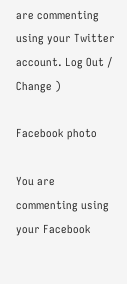are commenting using your Twitter account. Log Out / Change )

Facebook photo

You are commenting using your Facebook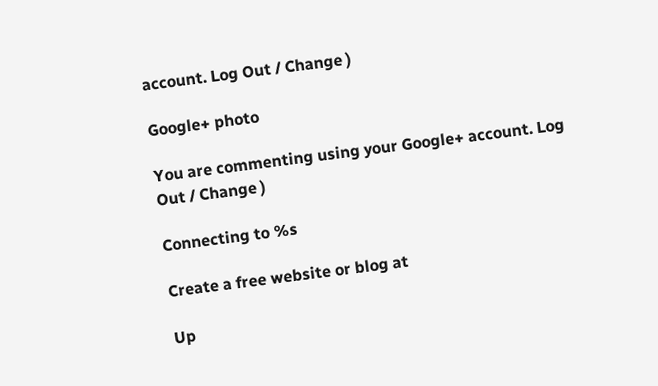account. Log Out / Change )

Google+ photo

You are commenting using your Google+ account. Log Out / Change )

Connecting to %s

Create a free website or blog at

Up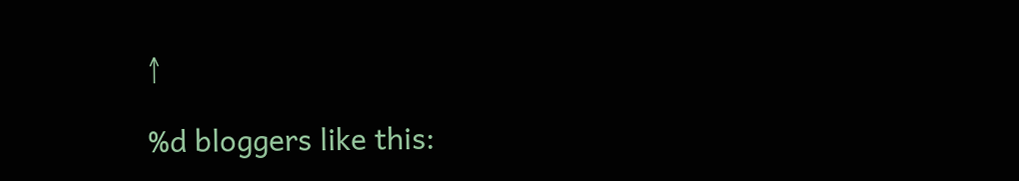↑

%d bloggers like this: